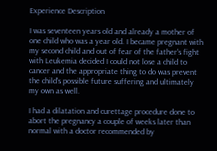Experience Description

I was seventeen years old and already a mother of one child who was a year old. I became pregnant with my second child and out of fear of the father's fight with Leukemia decided I could not lose a child to cancer and the appropriate thing to do was prevent the child's possible future suffering and ultimately my own as well.

I had a dilatation and curettage procedure done to abort the pregnancy a couple of weeks later than normal with a doctor recommended by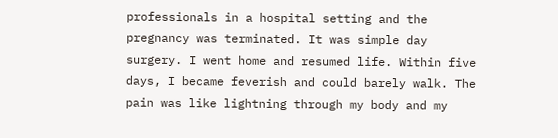professionals in a hospital setting and the pregnancy was terminated. It was simple day surgery. I went home and resumed life. Within five days, I became feverish and could barely walk. The pain was like lightning through my body and my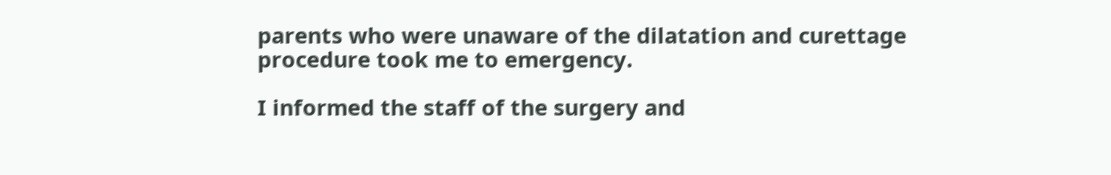parents who were unaware of the dilatation and curettage procedure took me to emergency.

I informed the staff of the surgery and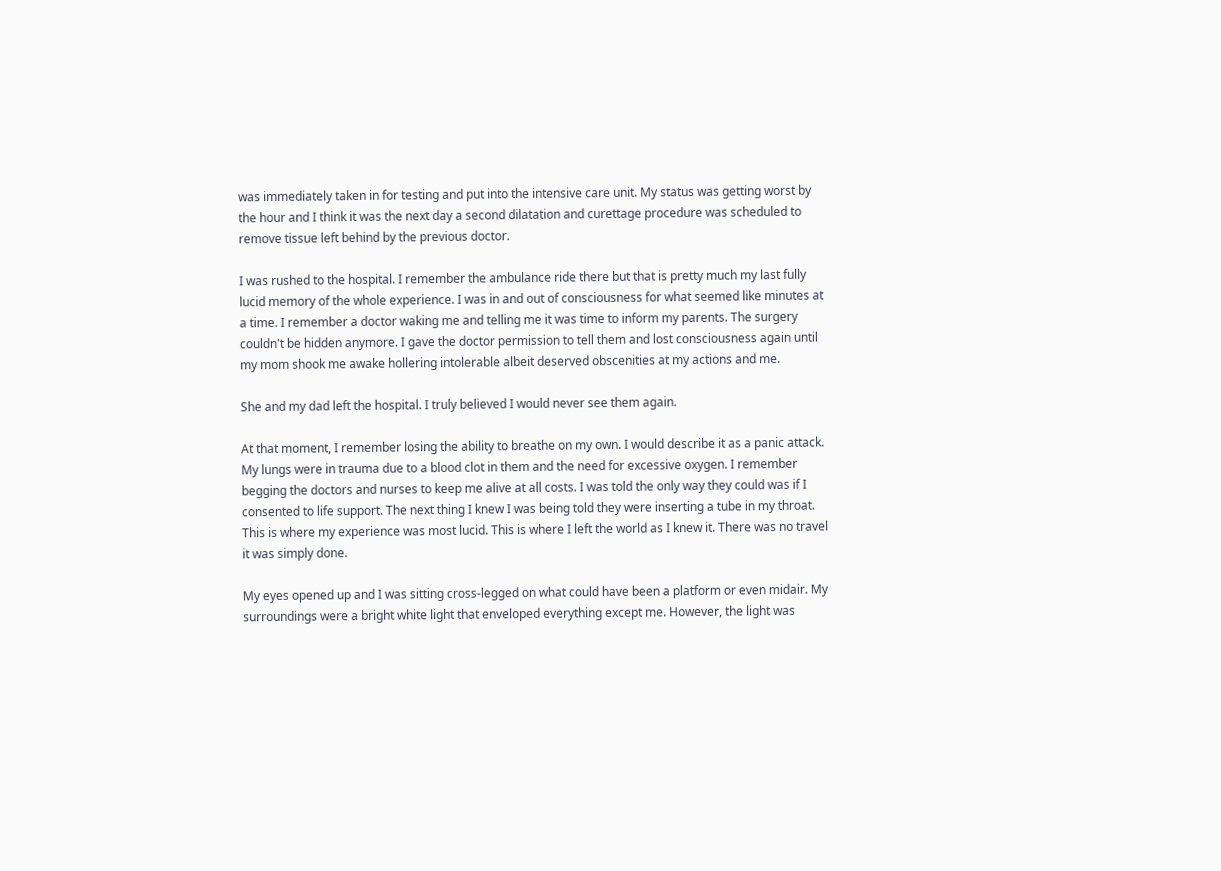was immediately taken in for testing and put into the intensive care unit. My status was getting worst by the hour and I think it was the next day a second dilatation and curettage procedure was scheduled to remove tissue left behind by the previous doctor.

I was rushed to the hospital. I remember the ambulance ride there but that is pretty much my last fully lucid memory of the whole experience. I was in and out of consciousness for what seemed like minutes at a time. I remember a doctor waking me and telling me it was time to inform my parents. The surgery couldn't be hidden anymore. I gave the doctor permission to tell them and lost consciousness again until my mom shook me awake hollering intolerable albeit deserved obscenities at my actions and me.

She and my dad left the hospital. I truly believed I would never see them again.

At that moment, I remember losing the ability to breathe on my own. I would describe it as a panic attack. My lungs were in trauma due to a blood clot in them and the need for excessive oxygen. I remember begging the doctors and nurses to keep me alive at all costs. I was told the only way they could was if I consented to life support. The next thing I knew I was being told they were inserting a tube in my throat. This is where my experience was most lucid. This is where I left the world as I knew it. There was no travel it was simply done.

My eyes opened up and I was sitting cross-legged on what could have been a platform or even midair. My surroundings were a bright white light that enveloped everything except me. However, the light was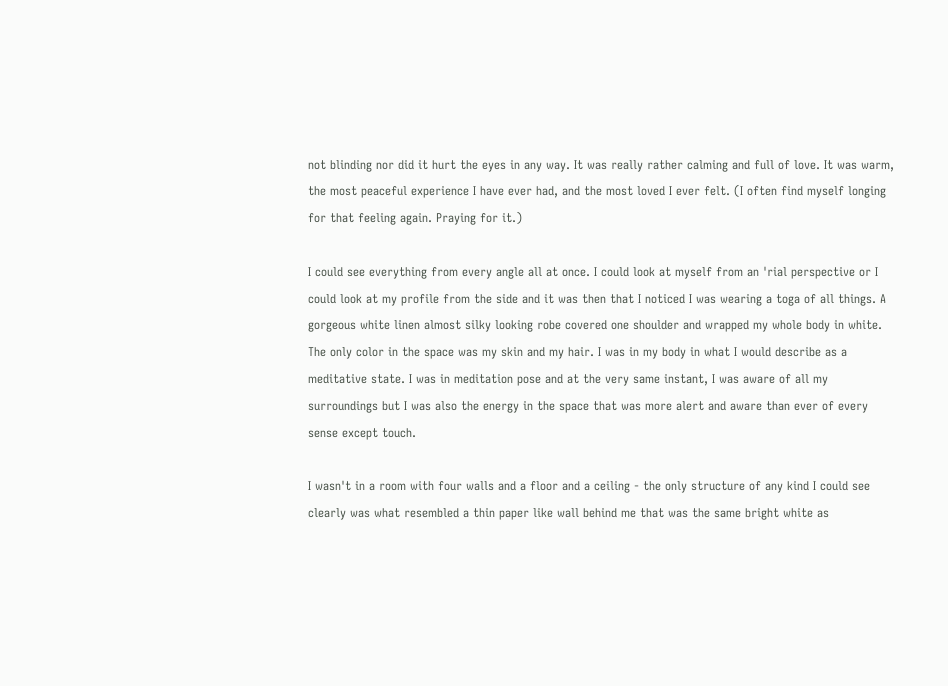not blinding nor did it hurt the eyes in any way. It was really rather calming and full of love. It was warm, the most peaceful experience I have ever had, and the most loved I ever felt. (I often find myself longing for that feeling again. Praying for it.)

I could see everything from every angle all at once. I could look at myself from an 'rial perspective or I could look at my profile from the side and it was then that I noticed I was wearing a toga of all things. A gorgeous white linen almost silky looking robe covered one shoulder and wrapped my whole body in white. The only color in the space was my skin and my hair. I was in my body in what I would describe as a meditative state. I was in meditation pose and at the very same instant, I was aware of all my surroundings but I was also the energy in the space that was more alert and aware than ever of every sense except touch.

I wasn't in a room with four walls and a floor and a ceiling - the only structure of any kind I could see clearly was what resembled a thin paper like wall behind me that was the same bright white as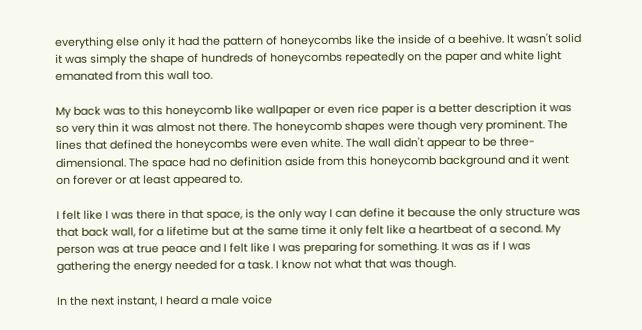everything else only it had the pattern of honeycombs like the inside of a beehive. It wasn't solid it was simply the shape of hundreds of honeycombs repeatedly on the paper and white light emanated from this wall too.

My back was to this honeycomb like wallpaper or even rice paper is a better description it was so very thin it was almost not there. The honeycomb shapes were though very prominent. The lines that defined the honeycombs were even white. The wall didn't appear to be three-dimensional. The space had no definition aside from this honeycomb background and it went on forever or at least appeared to.

I felt like I was there in that space, is the only way I can define it because the only structure was that back wall, for a lifetime but at the same time it only felt like a heartbeat of a second. My person was at true peace and I felt like I was preparing for something. It was as if I was gathering the energy needed for a task. I know not what that was though.

In the next instant, I heard a male voice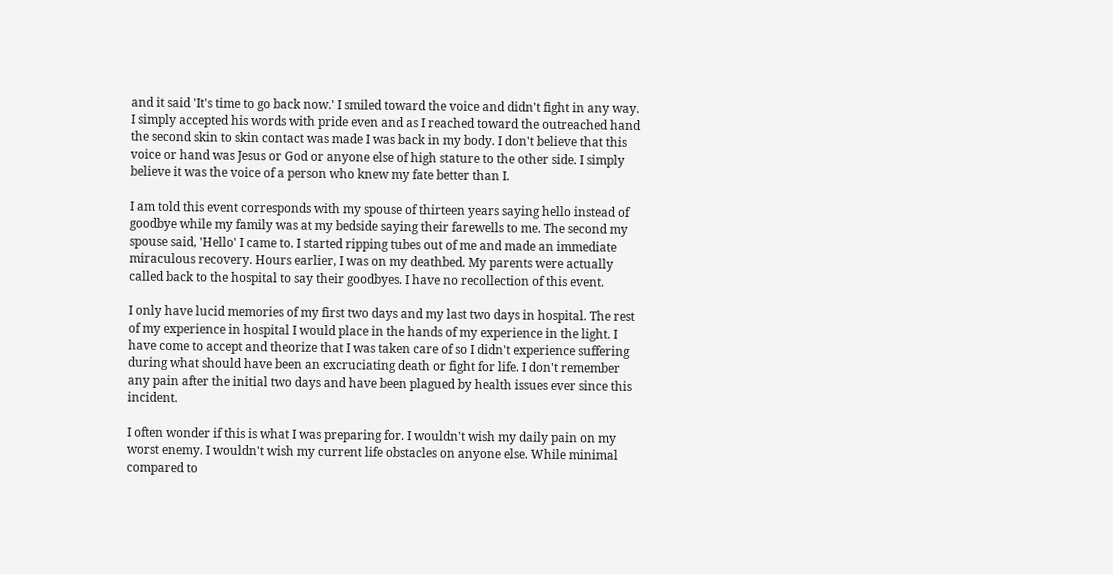and it said 'It's time to go back now.' I smiled toward the voice and didn't fight in any way. I simply accepted his words with pride even and as I reached toward the outreached hand the second skin to skin contact was made I was back in my body. I don't believe that this voice or hand was Jesus or God or anyone else of high stature to the other side. I simply believe it was the voice of a person who knew my fate better than I.

I am told this event corresponds with my spouse of thirteen years saying hello instead of goodbye while my family was at my bedside saying their farewells to me. The second my spouse said, 'Hello' I came to. I started ripping tubes out of me and made an immediate miraculous recovery. Hours earlier, I was on my deathbed. My parents were actually called back to the hospital to say their goodbyes. I have no recollection of this event.

I only have lucid memories of my first two days and my last two days in hospital. The rest of my experience in hospital I would place in the hands of my experience in the light. I have come to accept and theorize that I was taken care of so I didn't experience suffering during what should have been an excruciating death or fight for life. I don't remember any pain after the initial two days and have been plagued by health issues ever since this incident.

I often wonder if this is what I was preparing for. I wouldn't wish my daily pain on my worst enemy. I wouldn't wish my current life obstacles on anyone else. While minimal compared to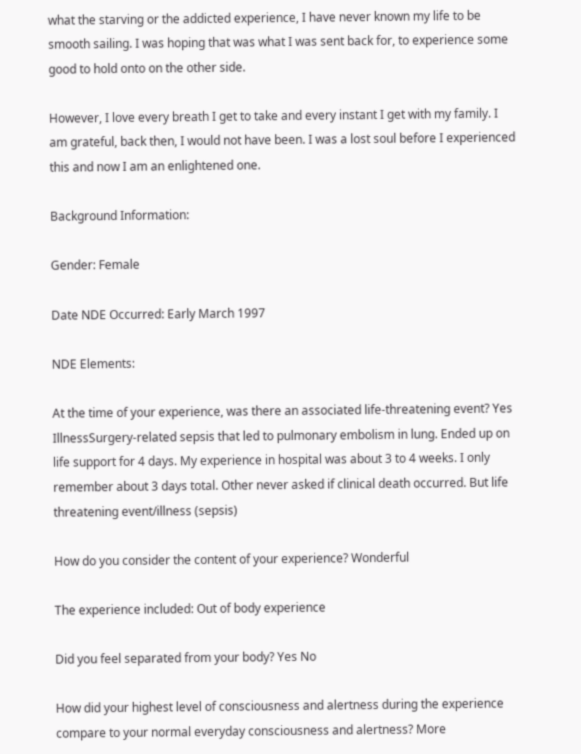what the starving or the addicted experience, I have never known my life to be smooth sailing. I was hoping that was what I was sent back for, to experience some good to hold onto on the other side.

However, I love every breath I get to take and every instant I get with my family. I am grateful, back then, I would not have been. I was a lost soul before I experienced this and now I am an enlightened one.

Background Information:

Gender: Female

Date NDE Occurred: Early March 1997

NDE Elements:

At the time of your experience, was there an associated life-threatening event? Yes IllnessSurgery-related sepsis that led to pulmonary embolism in lung. Ended up on life support for 4 days. My experience in hospital was about 3 to 4 weeks. I only remember about 3 days total. Other never asked if clinical death occurred. But life threatening event/illness (sepsis)

How do you consider the content of your experience? Wonderful

The experience included: Out of body experience

Did you feel separated from your body? Yes No

How did your highest level of consciousness and alertness during the experience compare to your normal everyday consciousness and alertness? More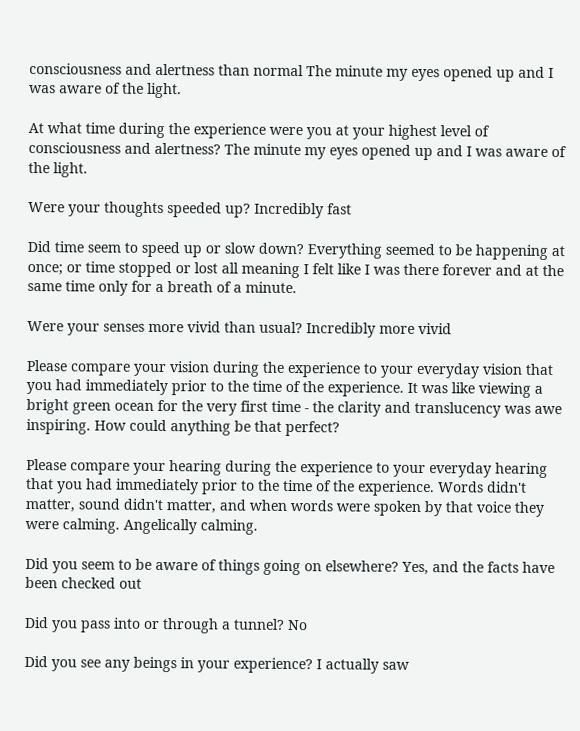consciousness and alertness than normal The minute my eyes opened up and I was aware of the light.

At what time during the experience were you at your highest level of consciousness and alertness? The minute my eyes opened up and I was aware of the light.

Were your thoughts speeded up? Incredibly fast

Did time seem to speed up or slow down? Everything seemed to be happening at once; or time stopped or lost all meaning I felt like I was there forever and at the same time only for a breath of a minute.

Were your senses more vivid than usual? Incredibly more vivid

Please compare your vision during the experience to your everyday vision that you had immediately prior to the time of the experience. It was like viewing a bright green ocean for the very first time - the clarity and translucency was awe inspiring. How could anything be that perfect?

Please compare your hearing during the experience to your everyday hearing that you had immediately prior to the time of the experience. Words didn't matter, sound didn't matter, and when words were spoken by that voice they were calming. Angelically calming.

Did you seem to be aware of things going on elsewhere? Yes, and the facts have been checked out

Did you pass into or through a tunnel? No

Did you see any beings in your experience? I actually saw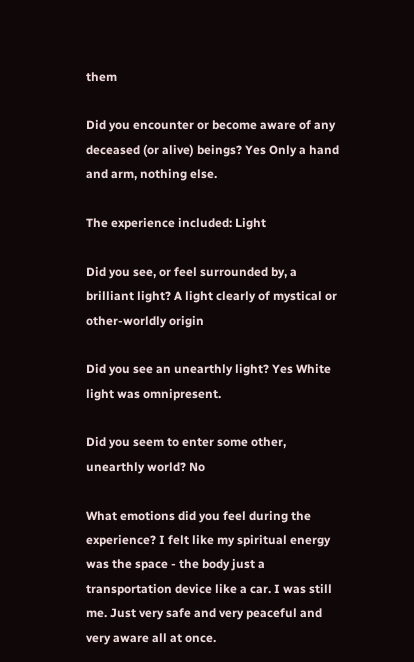them

Did you encounter or become aware of any deceased (or alive) beings? Yes Only a hand and arm, nothing else.

The experience included: Light

Did you see, or feel surrounded by, a brilliant light? A light clearly of mystical or other-worldly origin

Did you see an unearthly light? Yes White light was omnipresent.

Did you seem to enter some other, unearthly world? No

What emotions did you feel during the experience? I felt like my spiritual energy was the space - the body just a transportation device like a car. I was still me. Just very safe and very peaceful and very aware all at once.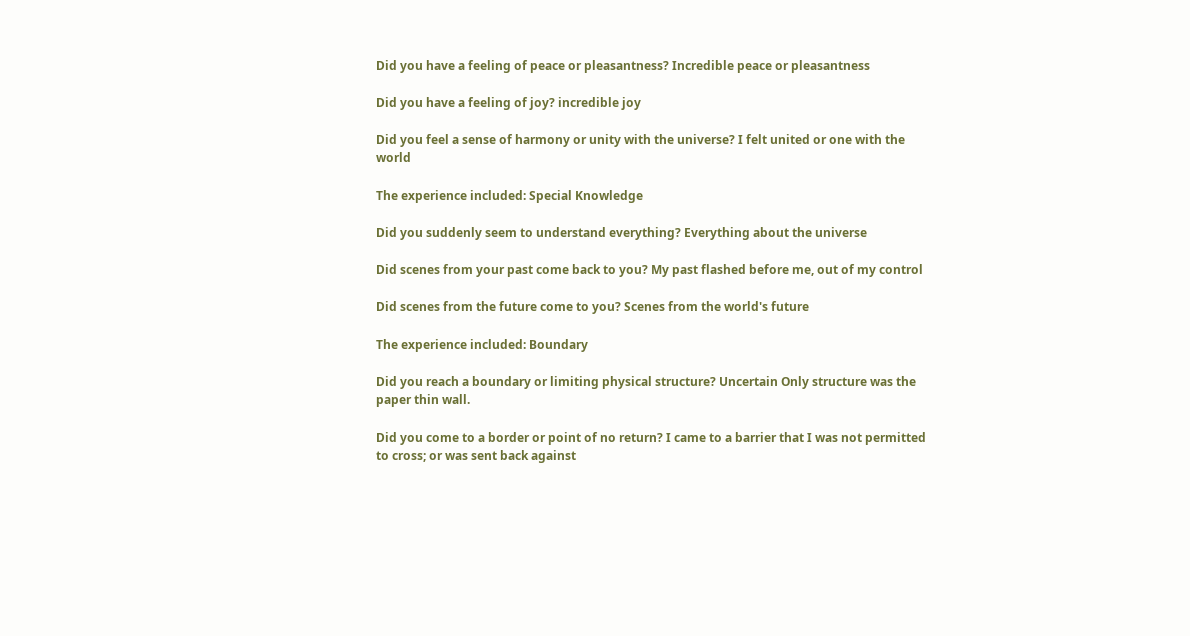Did you have a feeling of peace or pleasantness? Incredible peace or pleasantness

Did you have a feeling of joy? incredible joy

Did you feel a sense of harmony or unity with the universe? I felt united or one with the world

The experience included: Special Knowledge

Did you suddenly seem to understand everything? Everything about the universe

Did scenes from your past come back to you? My past flashed before me, out of my control

Did scenes from the future come to you? Scenes from the world's future

The experience included: Boundary

Did you reach a boundary or limiting physical structure? Uncertain Only structure was the paper thin wall.

Did you come to a border or point of no return? I came to a barrier that I was not permitted to cross; or was sent back against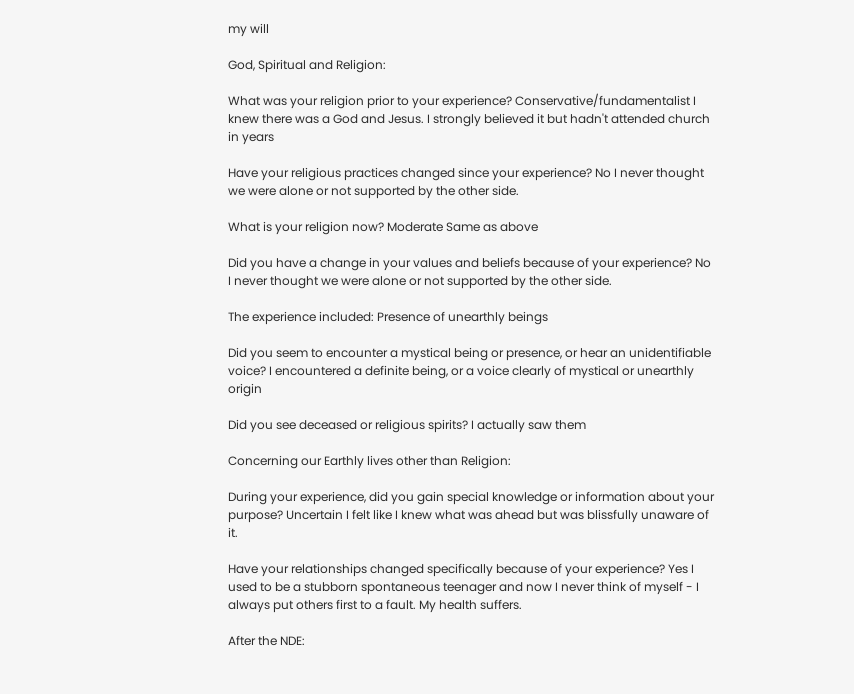my will

God, Spiritual and Religion:

What was your religion prior to your experience? Conservative/fundamentalist I knew there was a God and Jesus. I strongly believed it but hadn't attended church in years

Have your religious practices changed since your experience? No I never thought we were alone or not supported by the other side.

What is your religion now? Moderate Same as above

Did you have a change in your values and beliefs because of your experience? No I never thought we were alone or not supported by the other side.

The experience included: Presence of unearthly beings

Did you seem to encounter a mystical being or presence, or hear an unidentifiable voice? I encountered a definite being, or a voice clearly of mystical or unearthly origin

Did you see deceased or religious spirits? I actually saw them

Concerning our Earthly lives other than Religion:

During your experience, did you gain special knowledge or information about your purpose? Uncertain I felt like I knew what was ahead but was blissfully unaware of it.

Have your relationships changed specifically because of your experience? Yes I used to be a stubborn spontaneous teenager and now I never think of myself - I always put others first to a fault. My health suffers.

After the NDE: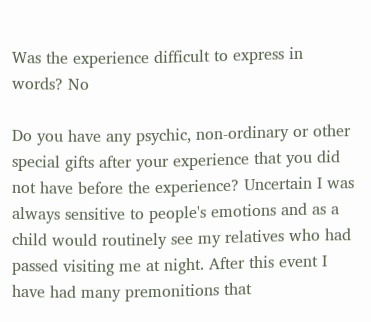Was the experience difficult to express in words? No

Do you have any psychic, non-ordinary or other special gifts after your experience that you did not have before the experience? Uncertain I was always sensitive to people's emotions and as a child would routinely see my relatives who had passed visiting me at night. After this event I have had many premonitions that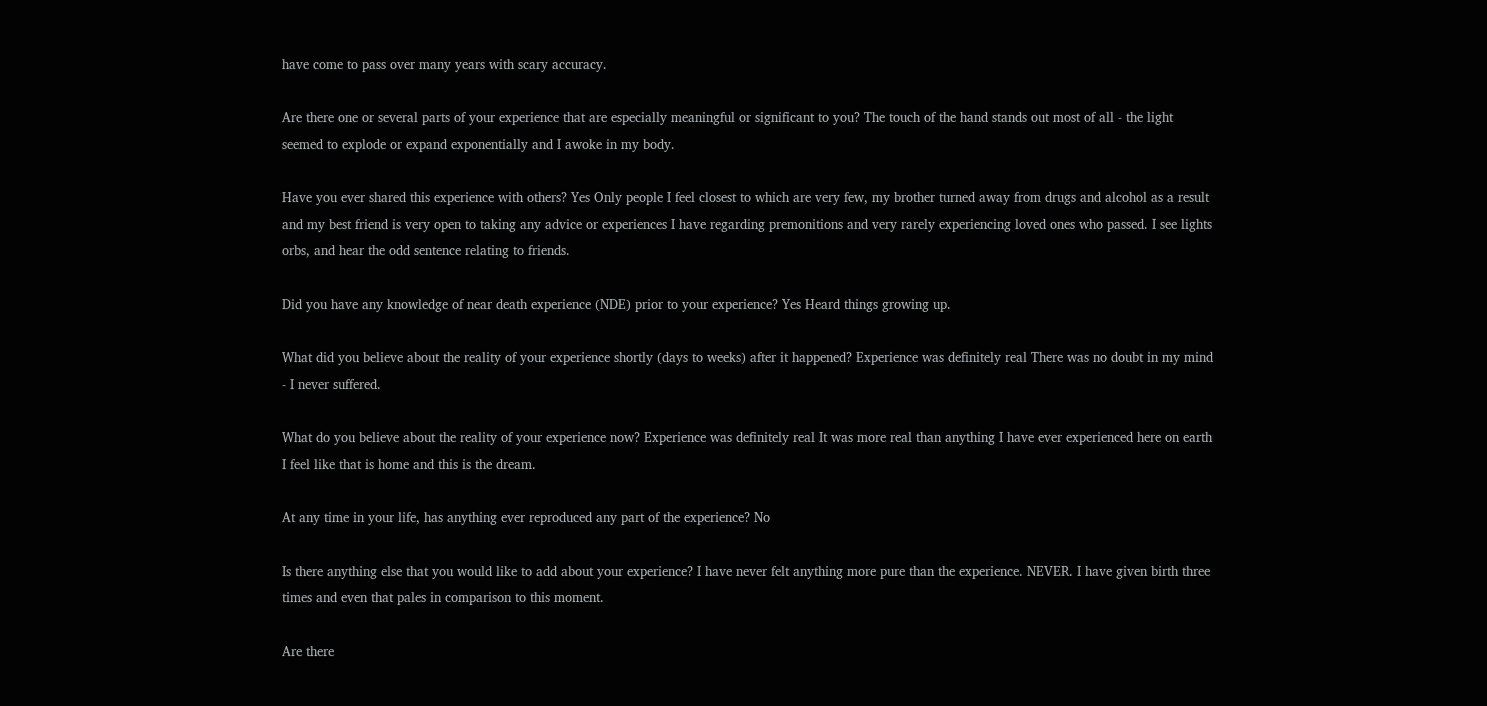have come to pass over many years with scary accuracy.

Are there one or several parts of your experience that are especially meaningful or significant to you? The touch of the hand stands out most of all - the light seemed to explode or expand exponentially and I awoke in my body.

Have you ever shared this experience with others? Yes Only people I feel closest to which are very few, my brother turned away from drugs and alcohol as a result and my best friend is very open to taking any advice or experiences I have regarding premonitions and very rarely experiencing loved ones who passed. I see lights orbs, and hear the odd sentence relating to friends.

Did you have any knowledge of near death experience (NDE) prior to your experience? Yes Heard things growing up.

What did you believe about the reality of your experience shortly (days to weeks) after it happened? Experience was definitely real There was no doubt in my mind - I never suffered.

What do you believe about the reality of your experience now? Experience was definitely real It was more real than anything I have ever experienced here on earth I feel like that is home and this is the dream.

At any time in your life, has anything ever reproduced any part of the experience? No

Is there anything else that you would like to add about your experience? I have never felt anything more pure than the experience. NEVER. I have given birth three times and even that pales in comparison to this moment.

Are there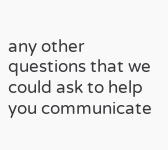any other questions that we could ask to help you communicate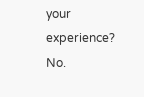your experience? No.